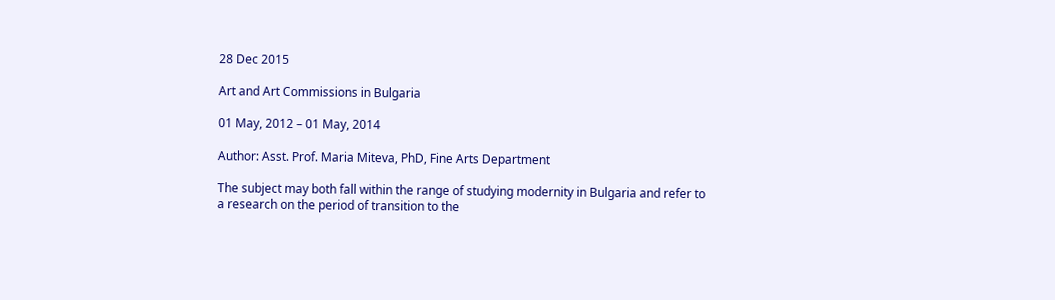28 Dec 2015

Art and Art Commissions in Bulgaria

01 May, 2012 – 01 May, 2014

Author: Asst. Prof. Maria Miteva, PhD, Fine Arts Department

The subject may both fall within the range of studying modernity in Bulgaria and refer to a research on the period of transition to the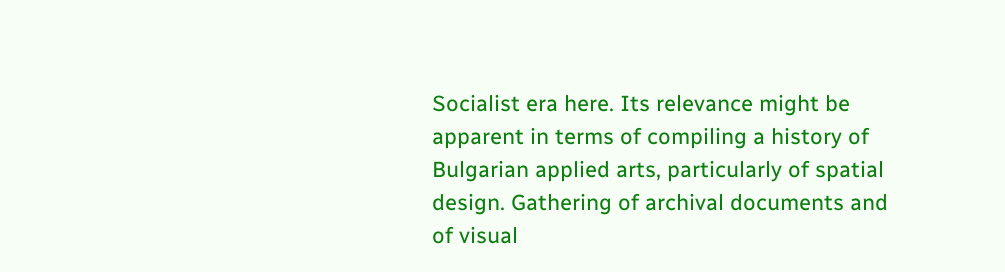Socialist era here. Its relevance might be apparent in terms of compiling a history of Bulgarian applied arts, particularly of spatial design. Gathering of archival documents and of visual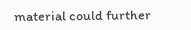material could further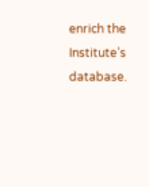enrich the Institute’s database.